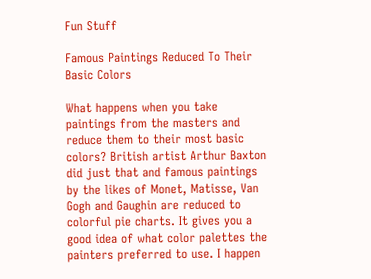Fun Stuff

Famous Paintings Reduced To Their Basic Colors

What happens when you take paintings from the masters and reduce them to their most basic colors? British artist Arthur Baxton did just that and famous paintings by the likes of Monet, Matisse, Van Gogh and Gaughin are reduced to colorful pie charts. It gives you a good idea of what color palettes the painters preferred to use. I happen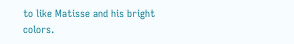to like Matisse and his bright colors.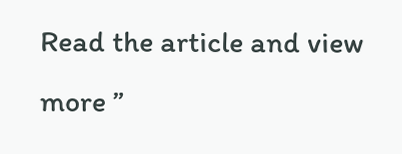Read the article and view more ”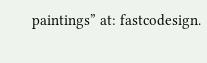paintings” at: fastcodesign.